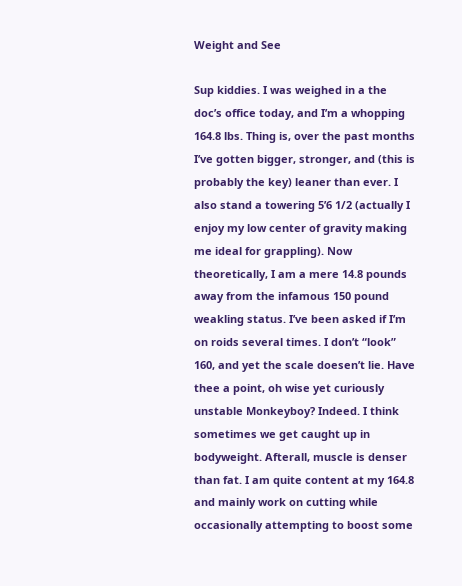Weight and See

Sup kiddies. I was weighed in a the doc’s office today, and I’m a whopping 164.8 lbs. Thing is, over the past months I’ve gotten bigger, stronger, and (this is probably the key) leaner than ever. I also stand a towering 5’6 1/2 (actually I enjoy my low center of gravity making me ideal for grappling). Now theoretically, I am a mere 14.8 pounds away from the infamous 150 pound weakling status. I’ve been asked if I’m on roids several times. I don’t “look” 160, and yet the scale doesen’t lie. Have thee a point, oh wise yet curiously unstable Monkeyboy? Indeed. I think sometimes we get caught up in bodyweight. Afterall, muscle is denser than fat. I am quite content at my 164.8 and mainly work on cutting while occasionally attempting to boost some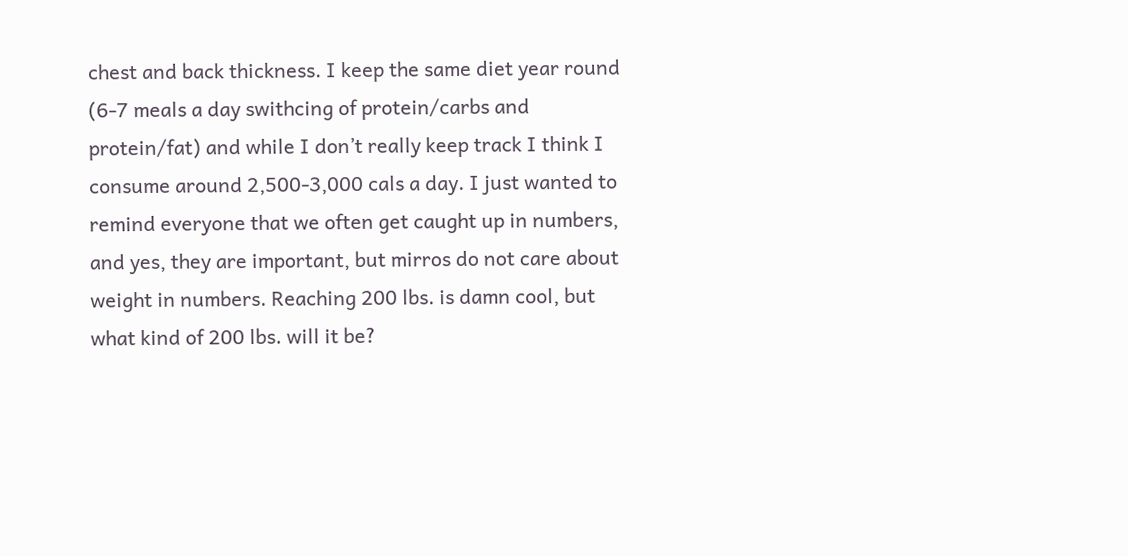chest and back thickness. I keep the same diet year round (6-7 meals a day swithcing of protein/carbs and protein/fat) and while I don’t really keep track I think I consume around 2,500-3,000 cals a day. I just wanted to remind everyone that we often get caught up in numbers, and yes, they are important, but mirros do not care about weight in numbers. Reaching 200 lbs. is damn cool, but what kind of 200 lbs. will it be?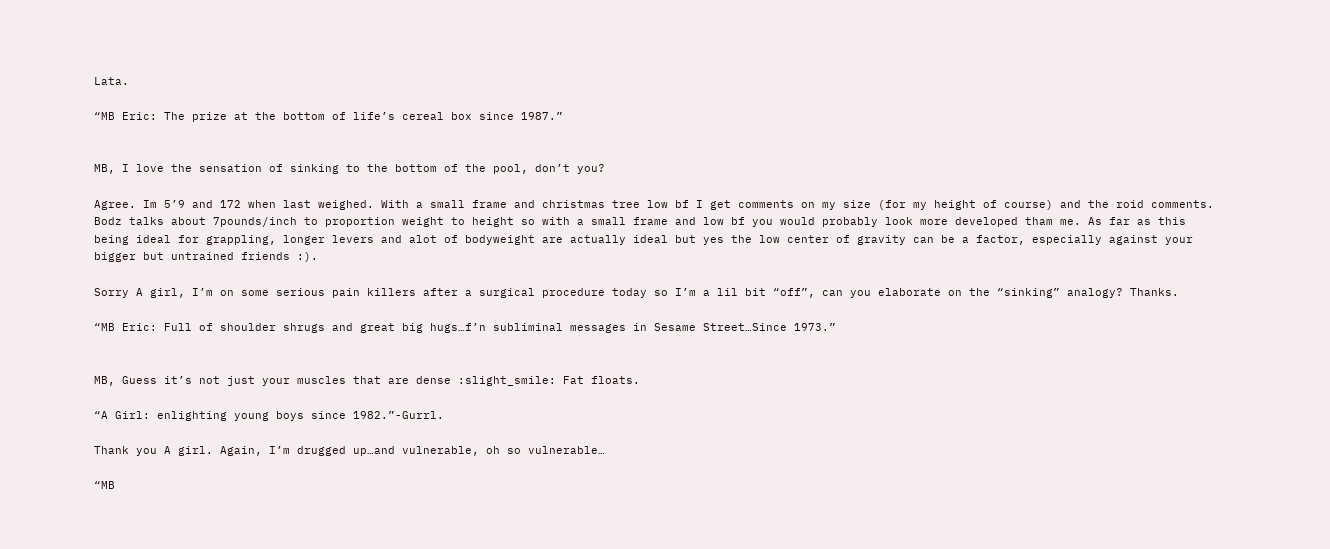Lata.

“MB Eric: The prize at the bottom of life’s cereal box since 1987.”


MB, I love the sensation of sinking to the bottom of the pool, don’t you?

Agree. Im 5’9 and 172 when last weighed. With a small frame and christmas tree low bf I get comments on my size (for my height of course) and the roid comments. Bodz talks about 7pounds/inch to proportion weight to height so with a small frame and low bf you would probably look more developed tham me. As far as this being ideal for grappling, longer levers and alot of bodyweight are actually ideal but yes the low center of gravity can be a factor, especially against your bigger but untrained friends :).

Sorry A girl, I’m on some serious pain killers after a surgical procedure today so I’m a lil bit “off”, can you elaborate on the “sinking” analogy? Thanks.

“MB Eric: Full of shoulder shrugs and great big hugs…f’n subliminal messages in Sesame Street…Since 1973.”


MB, Guess it’s not just your muscles that are dense :slight_smile: Fat floats.

“A Girl: enlighting young boys since 1982.”-Gurrl.

Thank you A girl. Again, I’m drugged up…and vulnerable, oh so vulnerable…

“MB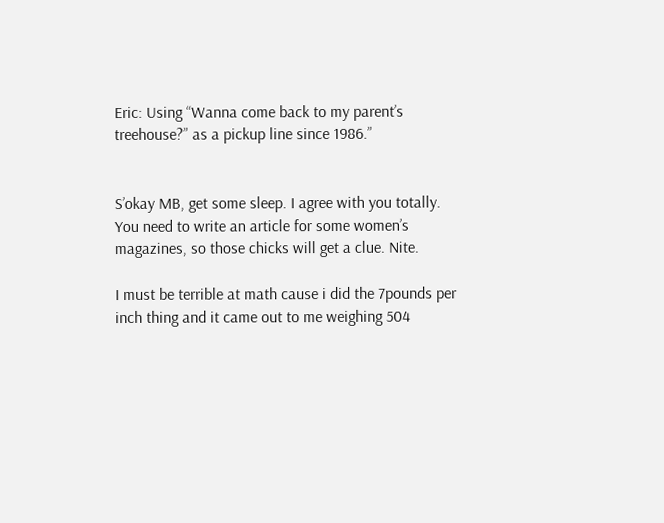Eric: Using “Wanna come back to my parent’s treehouse?” as a pickup line since 1986.”


S’okay MB, get some sleep. I agree with you totally. You need to write an article for some women’s magazines, so those chicks will get a clue. Nite.

I must be terrible at math cause i did the 7pounds per inch thing and it came out to me weighing 504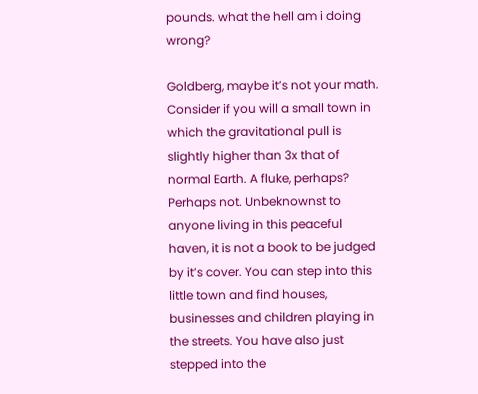pounds. what the hell am i doing wrong?

Goldberg, maybe it’s not your math. Consider if you will a small town in which the gravitational pull is slightly higher than 3x that of normal Earth. A fluke, perhaps? Perhaps not. Unbeknownst to anyone living in this peaceful haven, it is not a book to be judged by it’s cover. You can step into this little town and find houses, businesses and children playing in the streets. You have also just stepped into the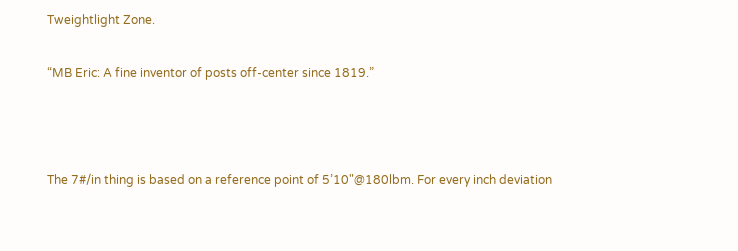Tweightlight Zone.

“MB Eric: A fine inventor of posts off-center since 1819.”



The 7#/in thing is based on a reference point of 5’10"@180lbm. For every inch deviation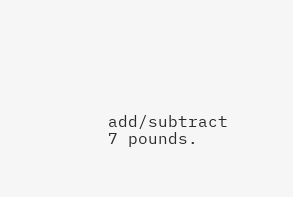add/subtract 7 pounds.